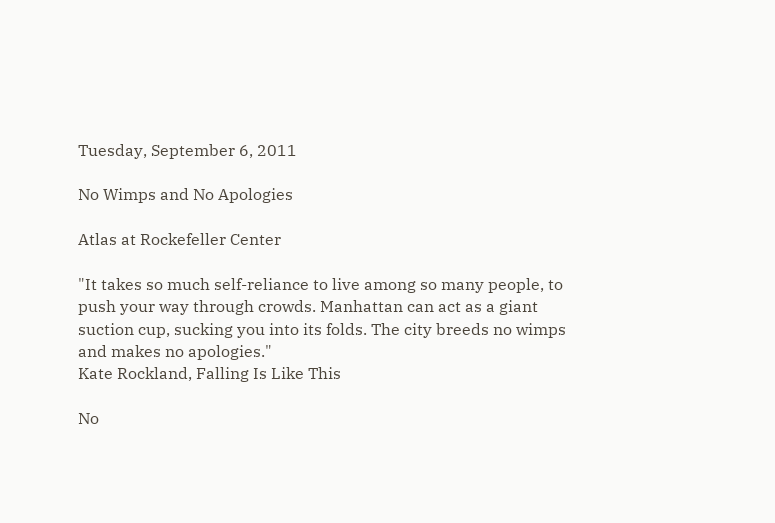Tuesday, September 6, 2011

No Wimps and No Apologies

Atlas at Rockefeller Center

"It takes so much self-reliance to live among so many people, to push your way through crowds. Manhattan can act as a giant suction cup, sucking you into its folds. The city breeds no wimps and makes no apologies."
Kate Rockland, Falling Is Like This

No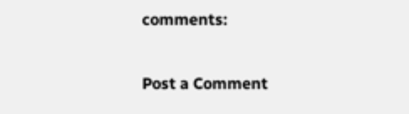comments:

Post a Comment